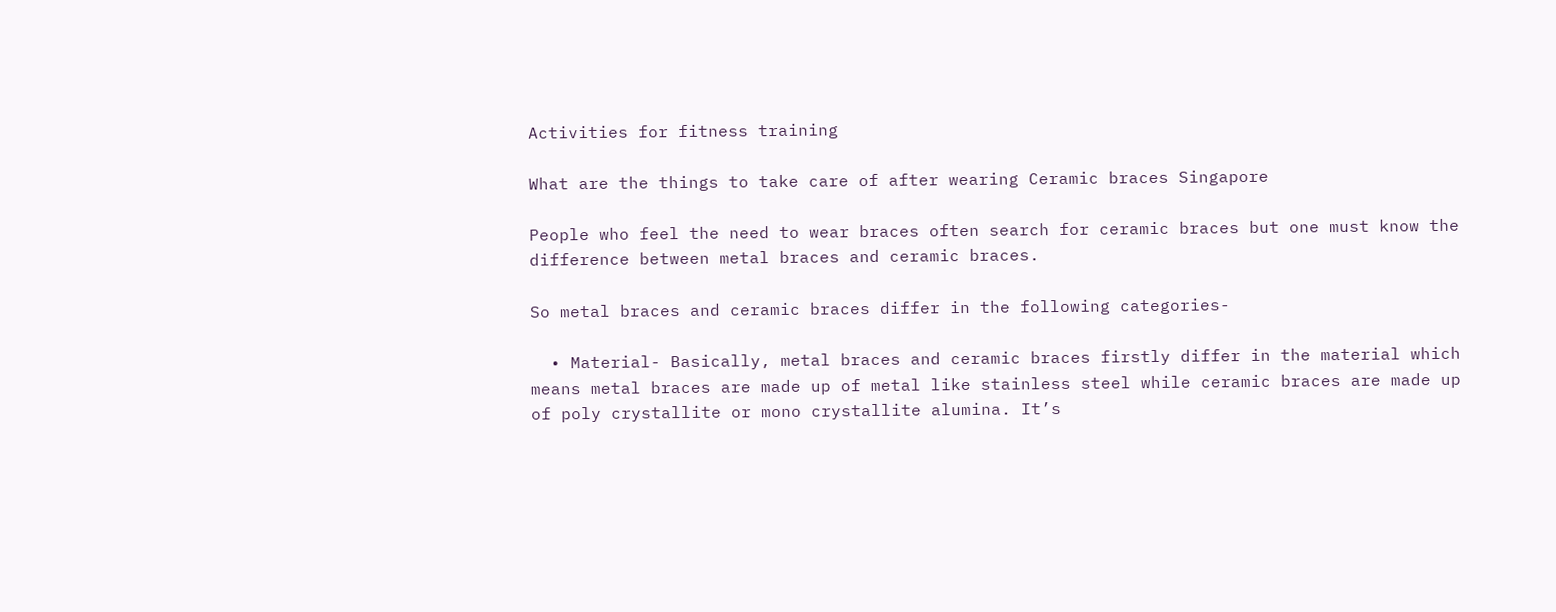Activities for fitness training

What are the things to take care of after wearing Ceramic braces Singapore

People who feel the need to wear braces often search for ceramic braces but one must know the difference between metal braces and ceramic braces.

So metal braces and ceramic braces differ in the following categories-

  • Material- Basically, metal braces and ceramic braces firstly differ in the material which means metal braces are made up of metal like stainless steel while ceramic braces are made up of poly crystallite or mono crystallite alumina. It’s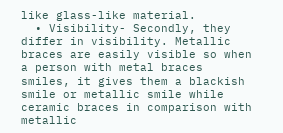like glass-like material.
  • Visibility- Secondly, they differ in visibility. Metallic braces are easily visible so when a person with metal braces smiles, it gives them a blackish smile or metallic smile while ceramic braces in comparison with metallic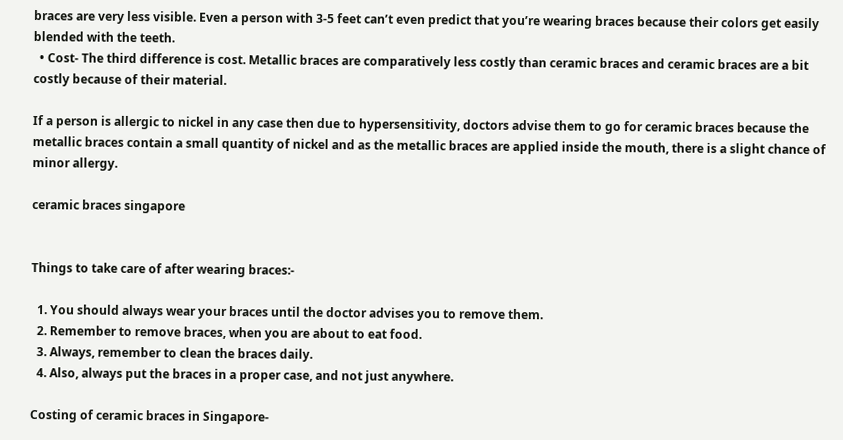braces are very less visible. Even a person with 3-5 feet can’t even predict that you’re wearing braces because their colors get easily blended with the teeth.
  • Cost- The third difference is cost. Metallic braces are comparatively less costly than ceramic braces and ceramic braces are a bit costly because of their material.

If a person is allergic to nickel in any case then due to hypersensitivity, doctors advise them to go for ceramic braces because the metallic braces contain a small quantity of nickel and as the metallic braces are applied inside the mouth, there is a slight chance of minor allergy.

ceramic braces singapore


Things to take care of after wearing braces:-

  1. You should always wear your braces until the doctor advises you to remove them.
  2. Remember to remove braces, when you are about to eat food.
  3. Always, remember to clean the braces daily.
  4. Also, always put the braces in a proper case, and not just anywhere.

Costing of ceramic braces in Singapore-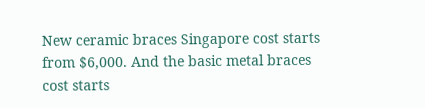New ceramic braces Singapore cost starts from $6,000. And the basic metal braces cost starts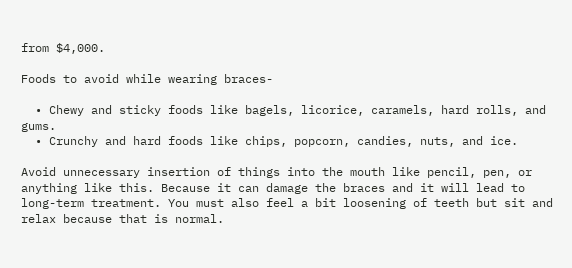from $4,000.

Foods to avoid while wearing braces-

  • Chewy and sticky foods like bagels, licorice, caramels, hard rolls, and gums.
  • Crunchy and hard foods like chips, popcorn, candies, nuts, and ice.

Avoid unnecessary insertion of things into the mouth like pencil, pen, or anything like this. Because it can damage the braces and it will lead to long-term treatment. You must also feel a bit loosening of teeth but sit and relax because that is normal.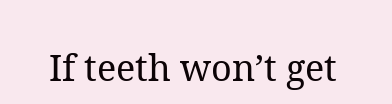If teeth won’t get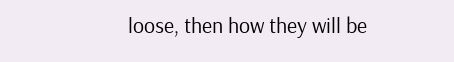loose, then how they will be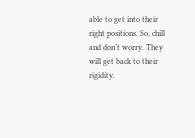able to get into their right positions. So, chill and don’t worry. They will get back to their rigidity.